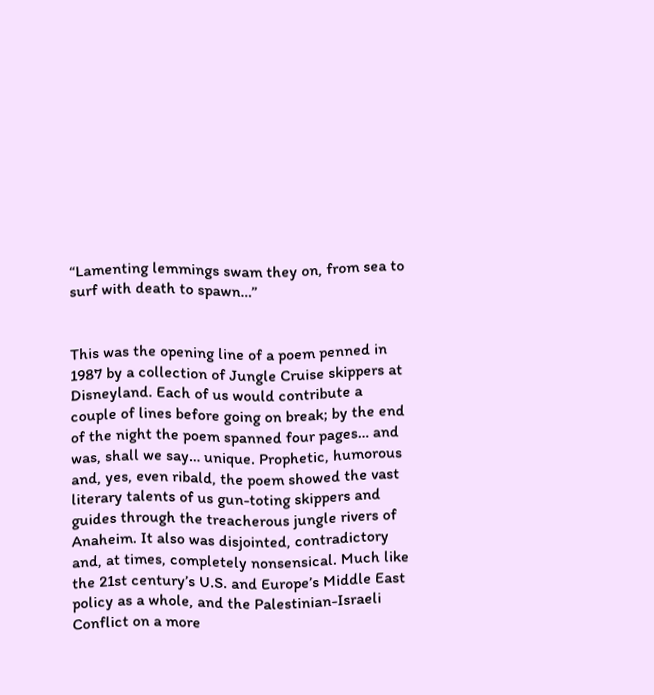“Lamenting lemmings swam they on, from sea to surf with death to spawn…”


This was the opening line of a poem penned in 1987 by a collection of Jungle Cruise skippers at Disneyland. Each of us would contribute a couple of lines before going on break; by the end of the night the poem spanned four pages… and was, shall we say… unique. Prophetic, humorous and, yes, even ribald, the poem showed the vast literary talents of us gun-toting skippers and guides through the treacherous jungle rivers of Anaheim. It also was disjointed, contradictory and, at times, completely nonsensical. Much like the 21st century’s U.S. and Europe’s Middle East policy as a whole, and the Palestinian-Israeli Conflict on a more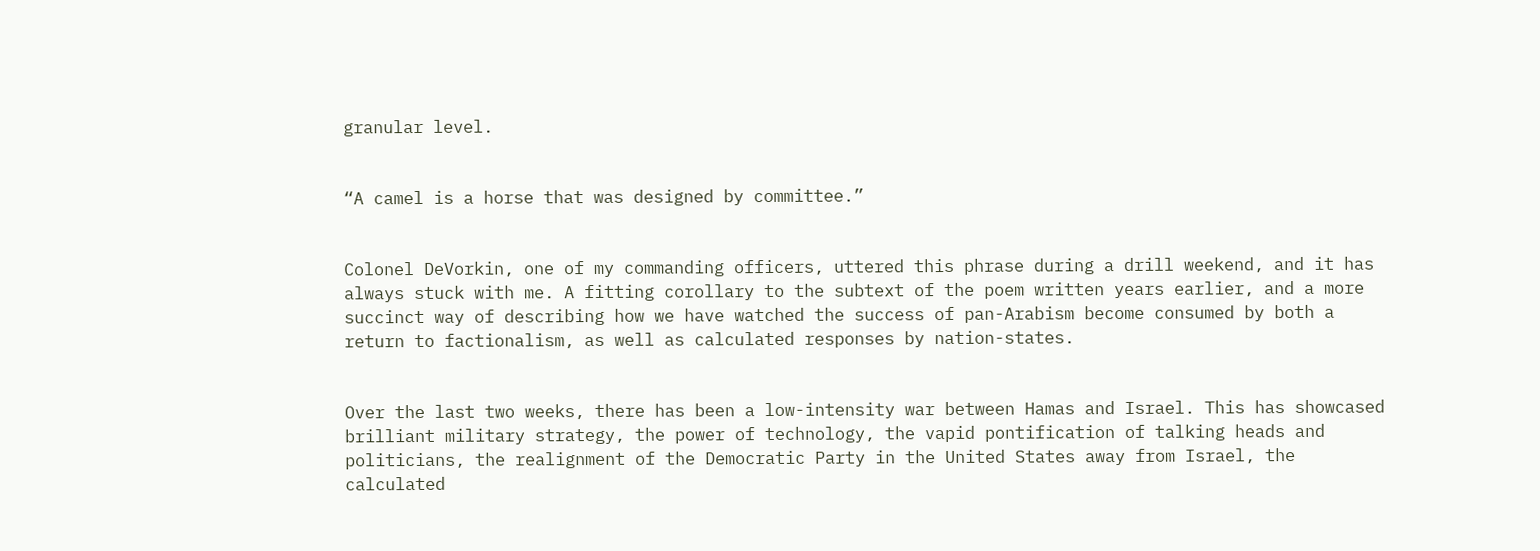granular level.


“A camel is a horse that was designed by committee.”


Colonel DeVorkin, one of my commanding officers, uttered this phrase during a drill weekend, and it has always stuck with me. A fitting corollary to the subtext of the poem written years earlier, and a more succinct way of describing how we have watched the success of pan-Arabism become consumed by both a return to factionalism, as well as calculated responses by nation-states.


Over the last two weeks, there has been a low-intensity war between Hamas and Israel. This has showcased brilliant military strategy, the power of technology, the vapid pontification of talking heads and politicians, the realignment of the Democratic Party in the United States away from Israel, the calculated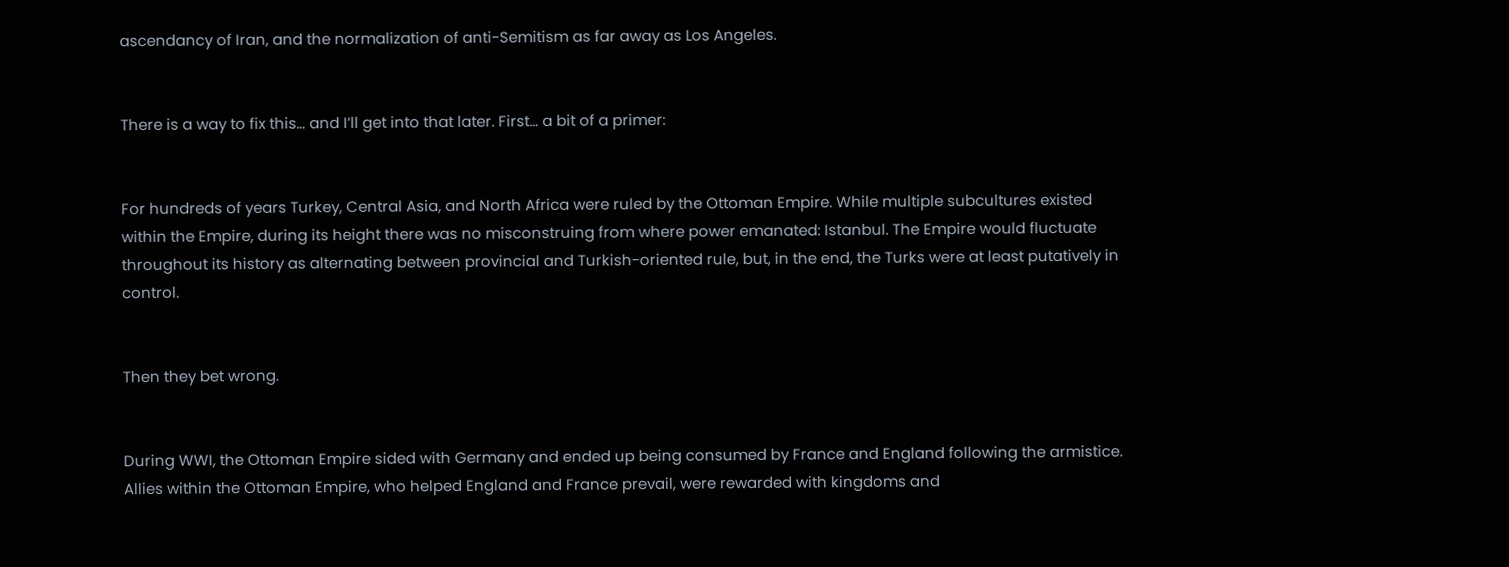ascendancy of Iran, and the normalization of anti-Semitism as far away as Los Angeles.


There is a way to fix this… and I’ll get into that later. First… a bit of a primer:


For hundreds of years Turkey, Central Asia, and North Africa were ruled by the Ottoman Empire. While multiple subcultures existed within the Empire, during its height there was no misconstruing from where power emanated: Istanbul. The Empire would fluctuate throughout its history as alternating between provincial and Turkish-oriented rule, but, in the end, the Turks were at least putatively in control.


Then they bet wrong.


During WWI, the Ottoman Empire sided with Germany and ended up being consumed by France and England following the armistice. Allies within the Ottoman Empire, who helped England and France prevail, were rewarded with kingdoms and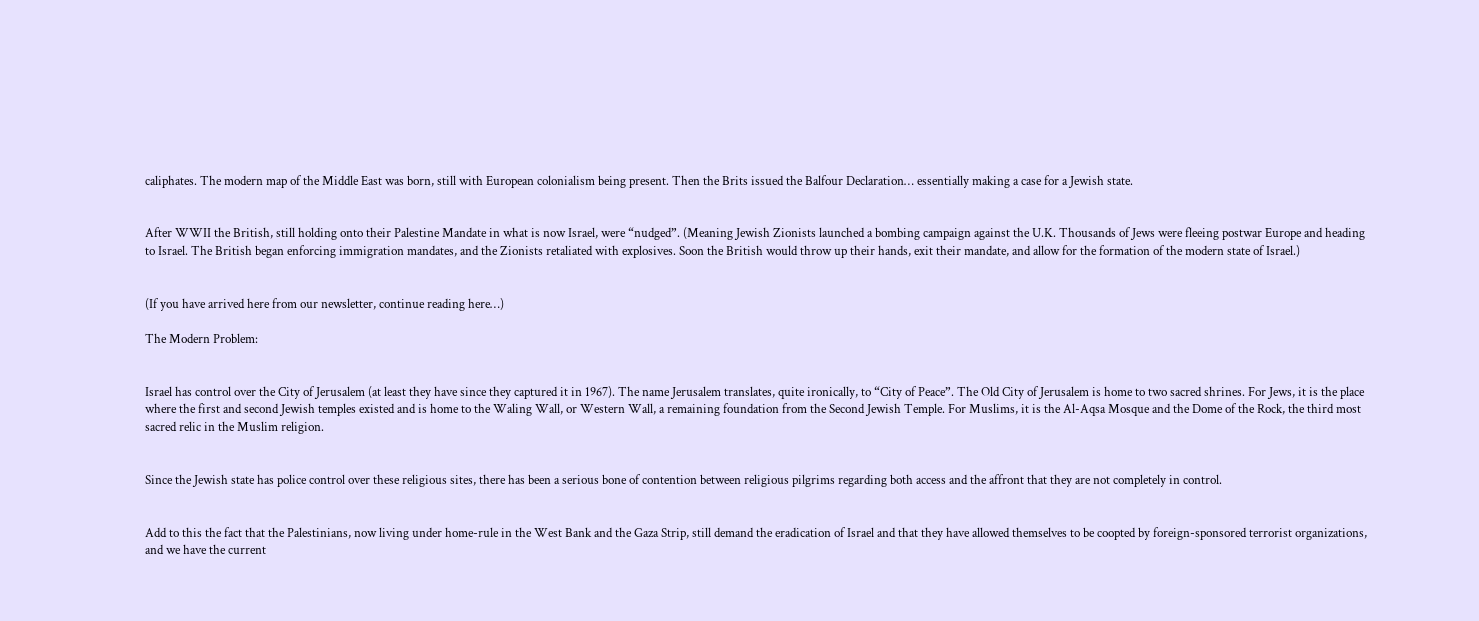caliphates. The modern map of the Middle East was born, still with European colonialism being present. Then the Brits issued the Balfour Declaration… essentially making a case for a Jewish state.


After WWII the British, still holding onto their Palestine Mandate in what is now Israel, were “nudged”. (Meaning Jewish Zionists launched a bombing campaign against the U.K. Thousands of Jews were fleeing postwar Europe and heading to Israel. The British began enforcing immigration mandates, and the Zionists retaliated with explosives. Soon the British would throw up their hands, exit their mandate, and allow for the formation of the modern state of Israel.)


(If you have arrived here from our newsletter, continue reading here…)

The Modern Problem:


Israel has control over the City of Jerusalem (at least they have since they captured it in 1967). The name Jerusalem translates, quite ironically, to “City of Peace”. The Old City of Jerusalem is home to two sacred shrines. For Jews, it is the place where the first and second Jewish temples existed and is home to the Waling Wall, or Western Wall, a remaining foundation from the Second Jewish Temple. For Muslims, it is the Al-Aqsa Mosque and the Dome of the Rock, the third most sacred relic in the Muslim religion.


Since the Jewish state has police control over these religious sites, there has been a serious bone of contention between religious pilgrims regarding both access and the affront that they are not completely in control.


Add to this the fact that the Palestinians, now living under home-rule in the West Bank and the Gaza Strip, still demand the eradication of Israel and that they have allowed themselves to be coopted by foreign-sponsored terrorist organizations, and we have the current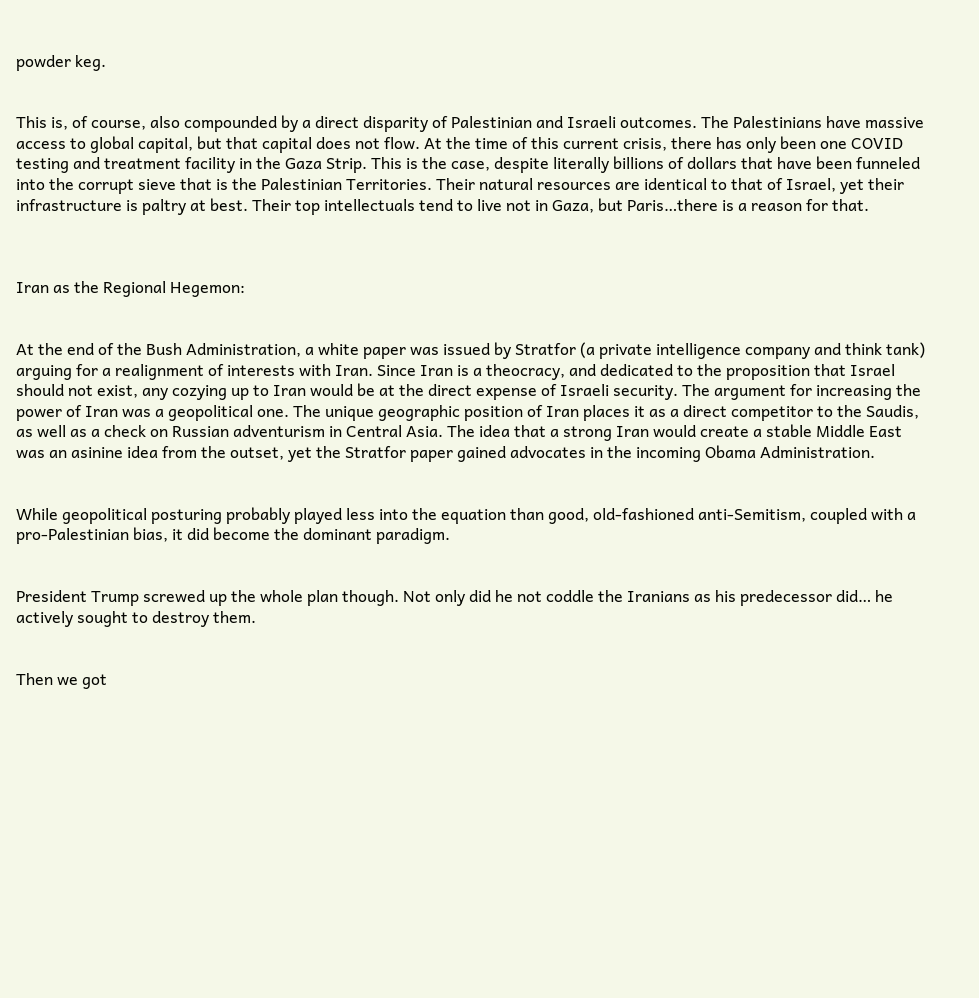powder keg.


This is, of course, also compounded by a direct disparity of Palestinian and Israeli outcomes. The Palestinians have massive access to global capital, but that capital does not flow. At the time of this current crisis, there has only been one COVID testing and treatment facility in the Gaza Strip. This is the case, despite literally billions of dollars that have been funneled into the corrupt sieve that is the Palestinian Territories. Their natural resources are identical to that of Israel, yet their infrastructure is paltry at best. Their top intellectuals tend to live not in Gaza, but Paris…there is a reason for that.



Iran as the Regional Hegemon:


At the end of the Bush Administration, a white paper was issued by Stratfor (a private intelligence company and think tank) arguing for a realignment of interests with Iran. Since Iran is a theocracy, and dedicated to the proposition that Israel should not exist, any cozying up to Iran would be at the direct expense of Israeli security. The argument for increasing the power of Iran was a geopolitical one. The unique geographic position of Iran places it as a direct competitor to the Saudis, as well as a check on Russian adventurism in Central Asia. The idea that a strong Iran would create a stable Middle East was an asinine idea from the outset, yet the Stratfor paper gained advocates in the incoming Obama Administration.


While geopolitical posturing probably played less into the equation than good, old-fashioned anti-Semitism, coupled with a pro-Palestinian bias, it did become the dominant paradigm.


President Trump screwed up the whole plan though. Not only did he not coddle the Iranians as his predecessor did… he actively sought to destroy them.


Then we got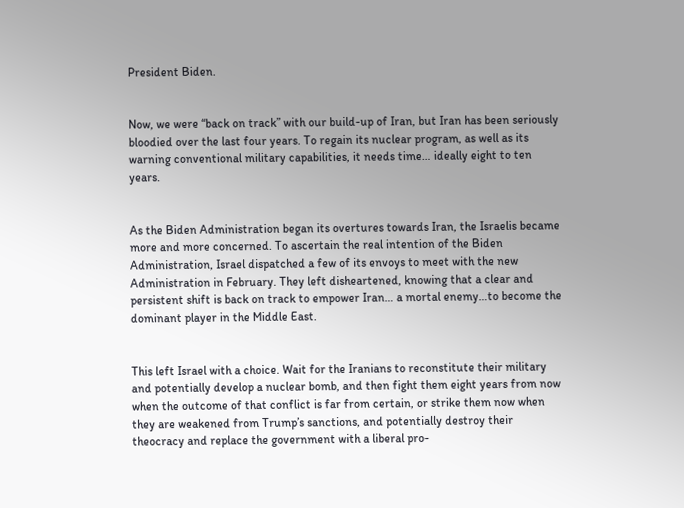President Biden.


Now, we were “back on track” with our build-up of Iran, but Iran has been seriously bloodied over the last four years. To regain its nuclear program, as well as its warning conventional military capabilities, it needs time… ideally eight to ten years.


As the Biden Administration began its overtures towards Iran, the Israelis became more and more concerned. To ascertain the real intention of the Biden Administration, Israel dispatched a few of its envoys to meet with the new Administration in February. They left disheartened, knowing that a clear and persistent shift is back on track to empower Iran… a mortal enemy…to become the dominant player in the Middle East.


This left Israel with a choice. Wait for the Iranians to reconstitute their military and potentially develop a nuclear bomb, and then fight them eight years from now when the outcome of that conflict is far from certain, or strike them now when they are weakened from Trump’s sanctions, and potentially destroy their theocracy and replace the government with a liberal pro-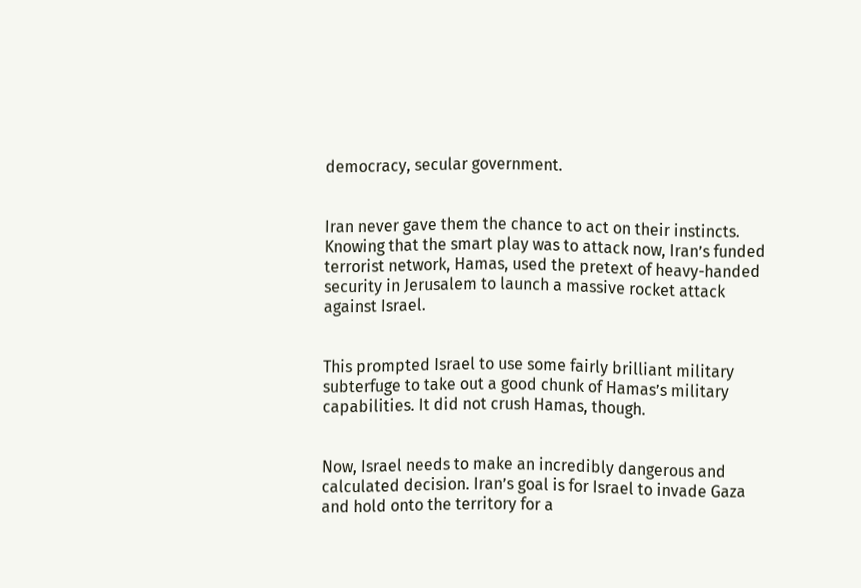democracy, secular government.


Iran never gave them the chance to act on their instincts. Knowing that the smart play was to attack now, Iran’s funded terrorist network, Hamas, used the pretext of heavy-handed security in Jerusalem to launch a massive rocket attack against Israel.


This prompted Israel to use some fairly brilliant military subterfuge to take out a good chunk of Hamas’s military capabilities. It did not crush Hamas, though.


Now, Israel needs to make an incredibly dangerous and calculated decision. Iran’s goal is for Israel to invade Gaza and hold onto the territory for a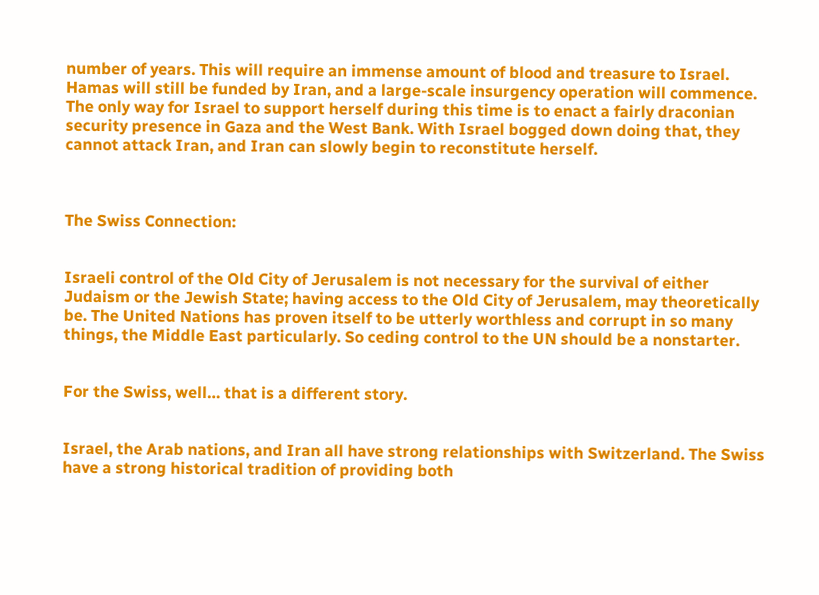number of years. This will require an immense amount of blood and treasure to Israel. Hamas will still be funded by Iran, and a large-scale insurgency operation will commence. The only way for Israel to support herself during this time is to enact a fairly draconian security presence in Gaza and the West Bank. With Israel bogged down doing that, they cannot attack Iran, and Iran can slowly begin to reconstitute herself.



The Swiss Connection:


Israeli control of the Old City of Jerusalem is not necessary for the survival of either Judaism or the Jewish State; having access to the Old City of Jerusalem, may theoretically be. The United Nations has proven itself to be utterly worthless and corrupt in so many things, the Middle East particularly. So ceding control to the UN should be a nonstarter.


For the Swiss, well… that is a different story.


Israel, the Arab nations, and Iran all have strong relationships with Switzerland. The Swiss have a strong historical tradition of providing both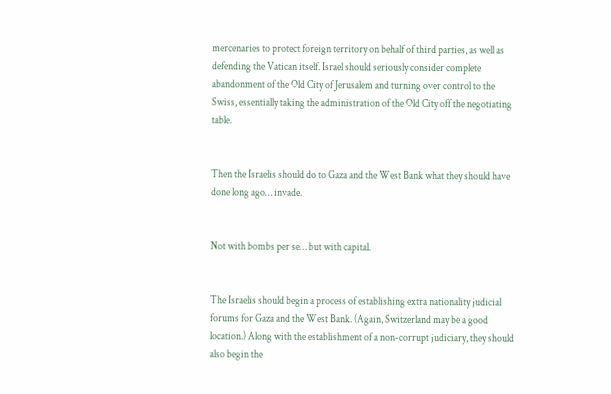mercenaries to protect foreign territory on behalf of third parties, as well as defending the Vatican itself. Israel should seriously consider complete abandonment of the Old City of Jerusalem and turning over control to the Swiss, essentially taking the administration of the Old City off the negotiating table.


Then the Israelis should do to Gaza and the West Bank what they should have done long ago… invade.


Not with bombs per se… but with capital.


The Israelis should begin a process of establishing extra nationality judicial forums for Gaza and the West Bank. (Again, Switzerland may be a good location.) Along with the establishment of a non-corrupt judiciary, they should also begin the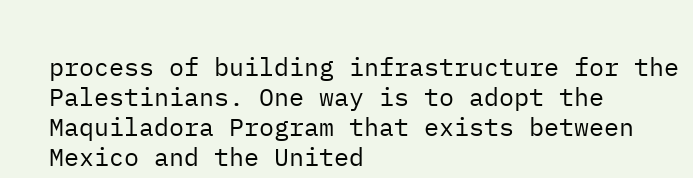process of building infrastructure for the Palestinians. One way is to adopt the Maquiladora Program that exists between Mexico and the United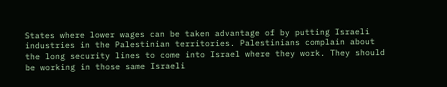States where lower wages can be taken advantage of by putting Israeli industries in the Palestinian territories. Palestinians complain about the long security lines to come into Israel where they work. They should be working in those same Israeli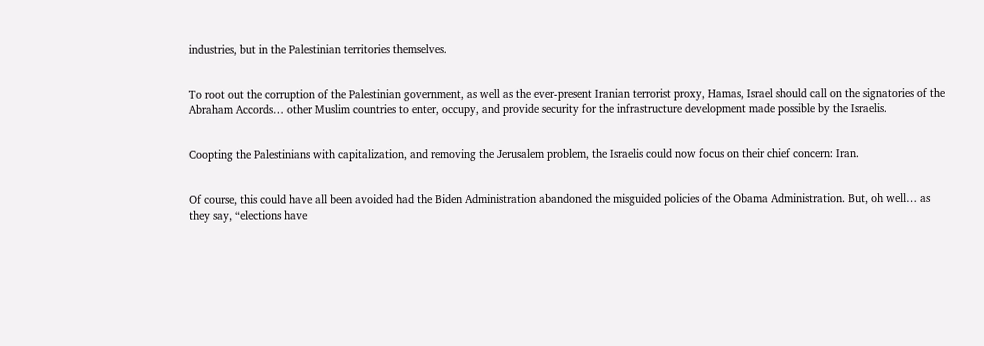industries, but in the Palestinian territories themselves.


To root out the corruption of the Palestinian government, as well as the ever-present Iranian terrorist proxy, Hamas, Israel should call on the signatories of the Abraham Accords… other Muslim countries to enter, occupy, and provide security for the infrastructure development made possible by the Israelis.


Coopting the Palestinians with capitalization, and removing the Jerusalem problem, the Israelis could now focus on their chief concern: Iran.


Of course, this could have all been avoided had the Biden Administration abandoned the misguided policies of the Obama Administration. But, oh well… as they say, “elections have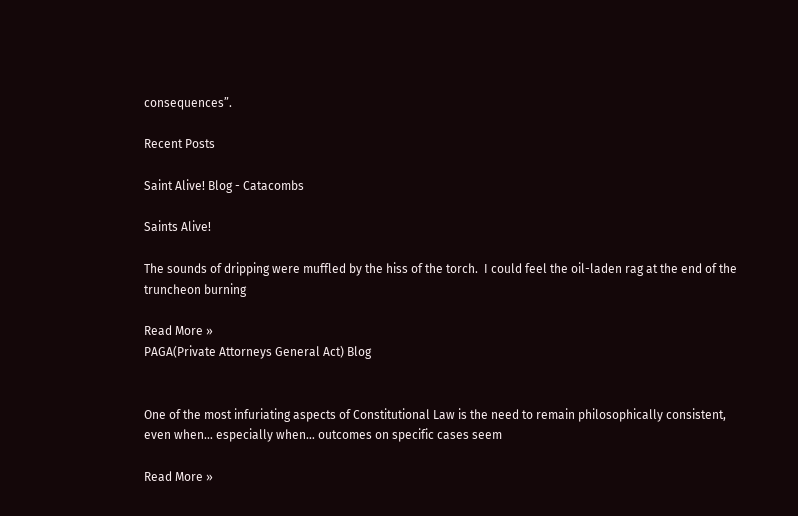consequences”.

Recent Posts

Saint Alive! Blog - Catacombs

Saints Alive!

The sounds of dripping were muffled by the hiss of the torch.  I could feel the oil-laden rag at the end of the truncheon burning

Read More »
PAGA(Private Attorneys General Act) Blog


One of the most infuriating aspects of Constitutional Law is the need to remain philosophically consistent, even when… especially when… outcomes on specific cases seem

Read More »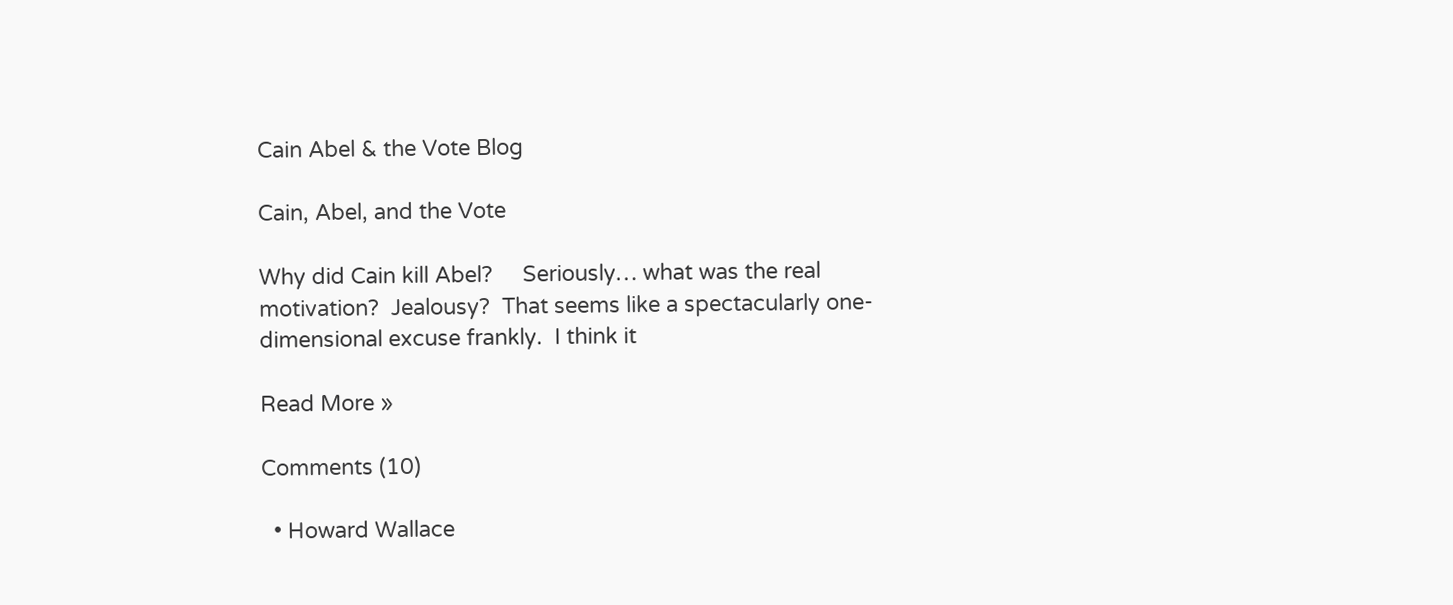Cain Abel & the Vote Blog

Cain, Abel, and the Vote

Why did Cain kill Abel?     Seriously… what was the real motivation?  Jealousy?  That seems like a spectacularly one-dimensional excuse frankly.  I think it

Read More »

Comments (10)

  • Howard Wallace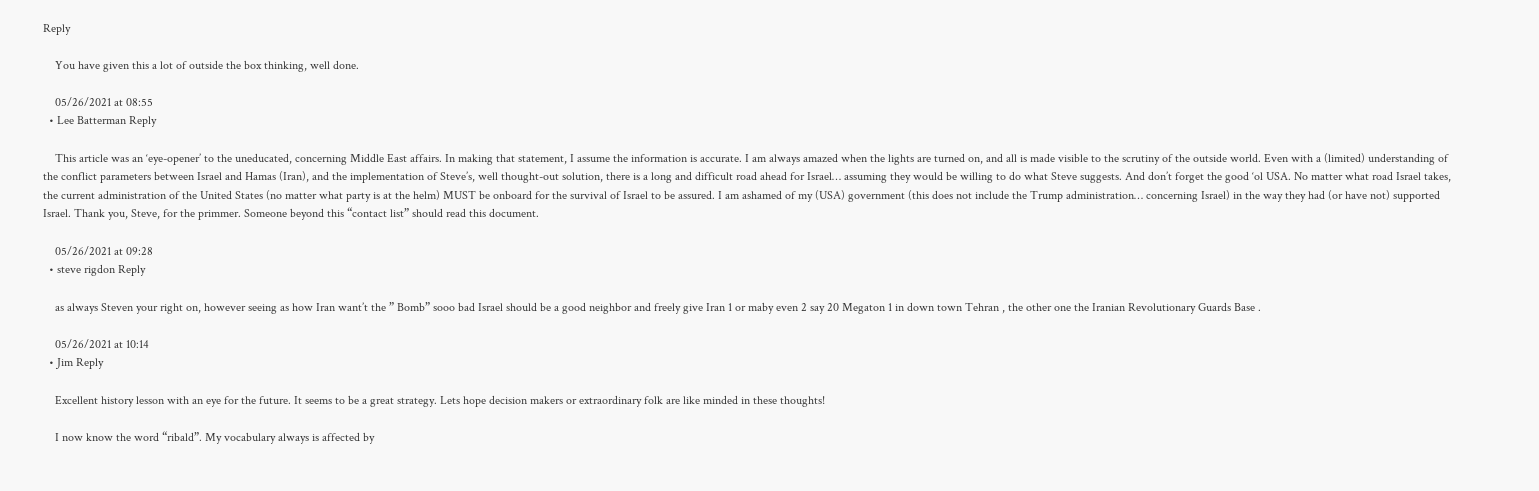Reply

    You have given this a lot of outside the box thinking, well done.

    05/26/2021 at 08:55
  • Lee Batterman Reply

    This article was an ‘eye-opener’ to the uneducated, concerning Middle East affairs. In making that statement, I assume the information is accurate. I am always amazed when the lights are turned on, and all is made visible to the scrutiny of the outside world. Even with a (limited) understanding of the conflict parameters between Israel and Hamas (Iran), and the implementation of Steve’s, well thought-out solution, there is a long and difficult road ahead for Israel… assuming they would be willing to do what Steve suggests. And don’t forget the good ‘ol USA. No matter what road Israel takes, the current administration of the United States (no matter what party is at the helm) MUST be onboard for the survival of Israel to be assured. I am ashamed of my (USA) government (this does not include the Trump administration… concerning Israel) in the way they had (or have not) supported Israel. Thank you, Steve, for the primmer. Someone beyond this “contact list” should read this document.

    05/26/2021 at 09:28
  • steve rigdon Reply

    as always Steven your right on, however seeing as how Iran want’t the ” Bomb” sooo bad Israel should be a good neighbor and freely give Iran 1 or maby even 2 say 20 Megaton 1 in down town Tehran , the other one the Iranian Revolutionary Guards Base .

    05/26/2021 at 10:14
  • Jim Reply

    Excellent history lesson with an eye for the future. It seems to be a great strategy. Lets hope decision makers or extraordinary folk are like minded in these thoughts!

    I now know the word “ribald”. My vocabulary always is affected by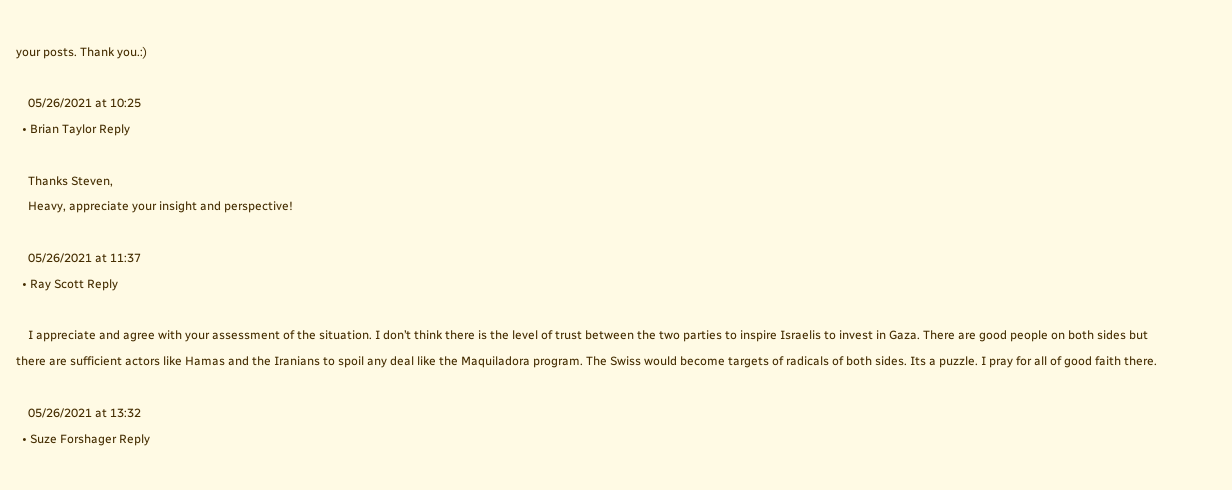your posts. Thank you.:)

    05/26/2021 at 10:25
  • Brian Taylor Reply

    Thanks Steven,
    Heavy, appreciate your insight and perspective!

    05/26/2021 at 11:37
  • Ray Scott Reply

    I appreciate and agree with your assessment of the situation. I don’t think there is the level of trust between the two parties to inspire Israelis to invest in Gaza. There are good people on both sides but there are sufficient actors like Hamas and the Iranians to spoil any deal like the Maquiladora program. The Swiss would become targets of radicals of both sides. Its a puzzle. I pray for all of good faith there.

    05/26/2021 at 13:32
  • Suze Forshager Reply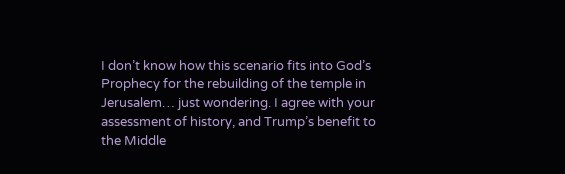I don’t know how this scenario fits into God’s Prophecy for the rebuilding of the temple in Jerusalem… just wondering. I agree with your assessment of history, and Trump’s benefit to the Middle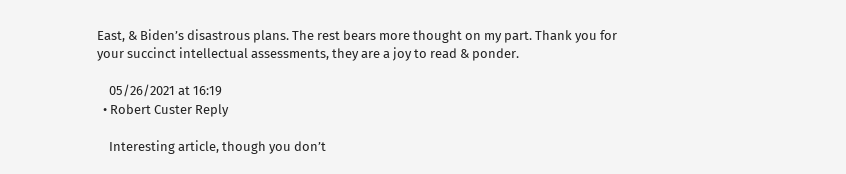East, & Biden’s disastrous plans. The rest bears more thought on my part. Thank you for your succinct intellectual assessments, they are a joy to read & ponder.

    05/26/2021 at 16:19
  • Robert Custer Reply

    Interesting article, though you don’t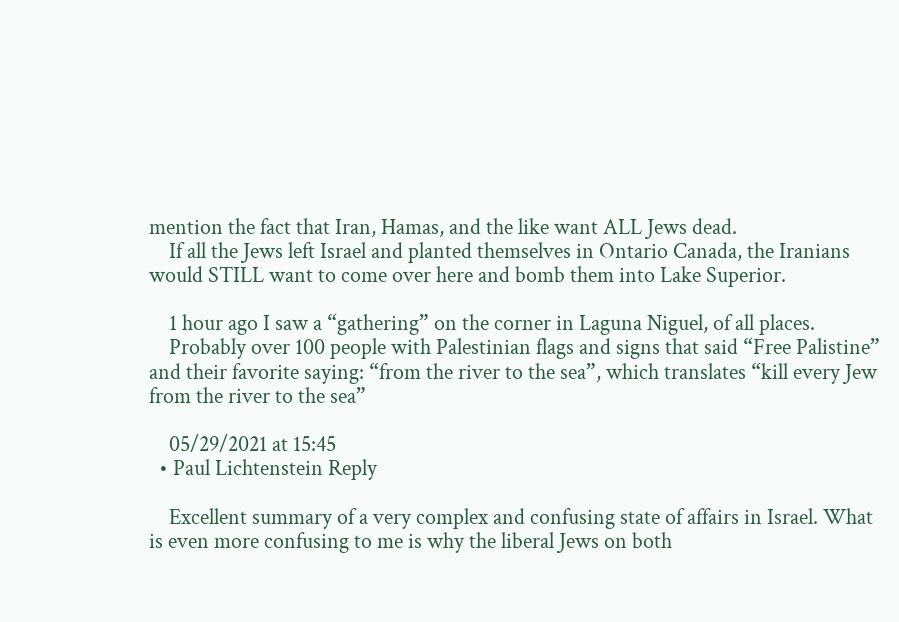mention the fact that Iran, Hamas, and the like want ALL Jews dead.
    If all the Jews left Israel and planted themselves in Ontario Canada, the Iranians would STILL want to come over here and bomb them into Lake Superior.

    1 hour ago I saw a “gathering” on the corner in Laguna Niguel, of all places.
    Probably over 100 people with Palestinian flags and signs that said “Free Palistine” and their favorite saying: “from the river to the sea”, which translates “kill every Jew from the river to the sea”

    05/29/2021 at 15:45
  • Paul Lichtenstein Reply

    Excellent summary of a very complex and confusing state of affairs in Israel. What is even more confusing to me is why the liberal Jews on both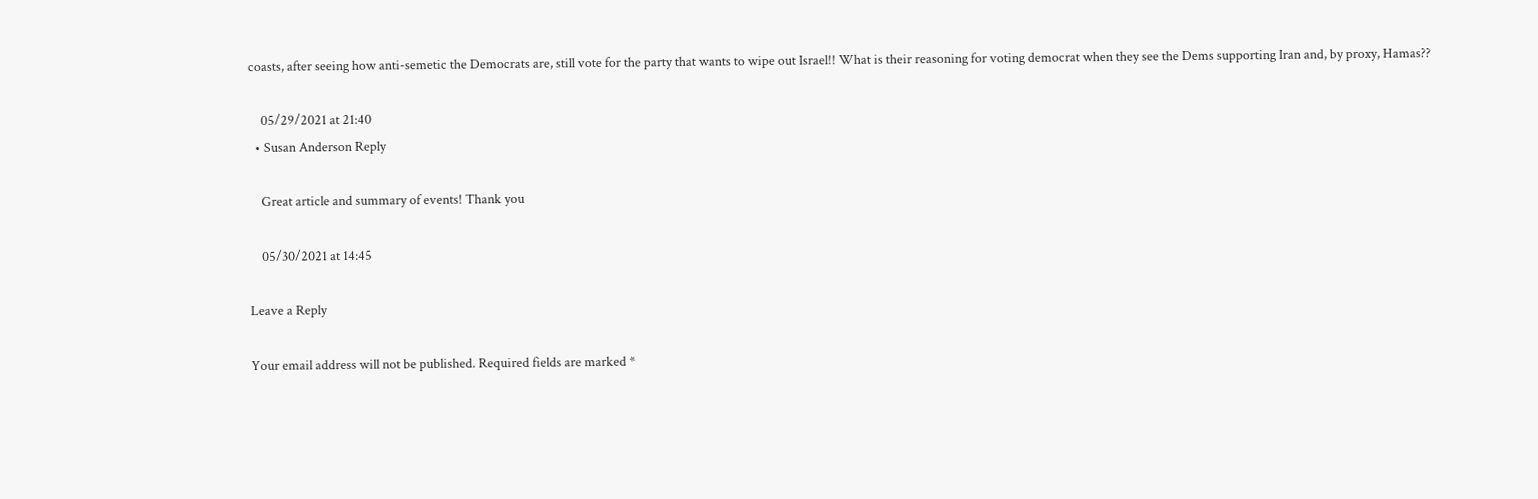coasts, after seeing how anti-semetic the Democrats are, still vote for the party that wants to wipe out Israel!! What is their reasoning for voting democrat when they see the Dems supporting Iran and, by proxy, Hamas??

    05/29/2021 at 21:40
  • Susan Anderson Reply

    Great article and summary of events! Thank you

    05/30/2021 at 14:45

Leave a Reply

Your email address will not be published. Required fields are marked *